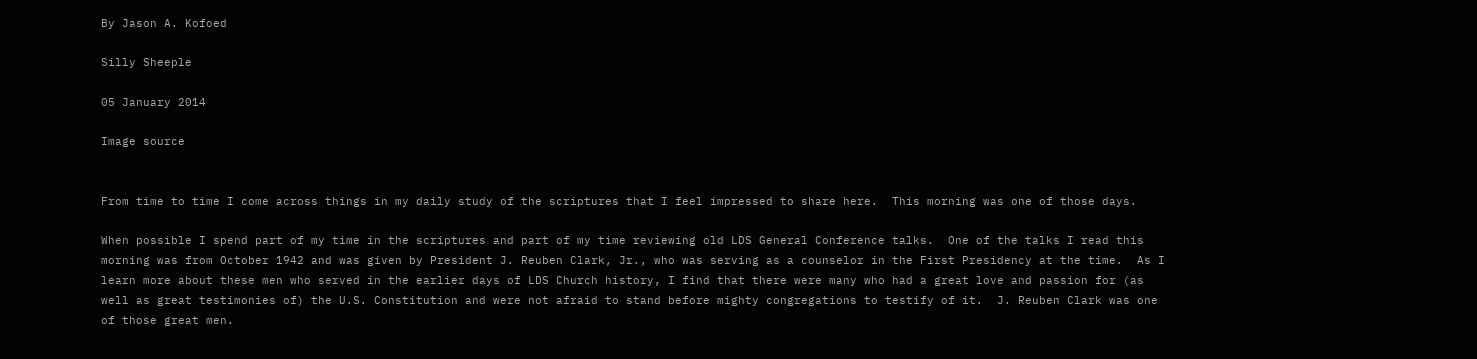By Jason A. Kofoed

Silly Sheeple

05 January 2014

Image source


From time to time I come across things in my daily study of the scriptures that I feel impressed to share here.  This morning was one of those days.

When possible I spend part of my time in the scriptures and part of my time reviewing old LDS General Conference talks.  One of the talks I read this morning was from October 1942 and was given by President J. Reuben Clark, Jr., who was serving as a counselor in the First Presidency at the time.  As I learn more about these men who served in the earlier days of LDS Church history, I find that there were many who had a great love and passion for (as well as great testimonies of) the U.S. Constitution and were not afraid to stand before mighty congregations to testify of it.  J. Reuben Clark was one of those great men.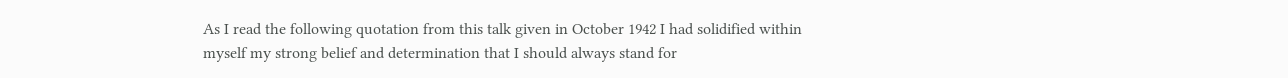As I read the following quotation from this talk given in October 1942 I had solidified within myself my strong belief and determination that I should always stand for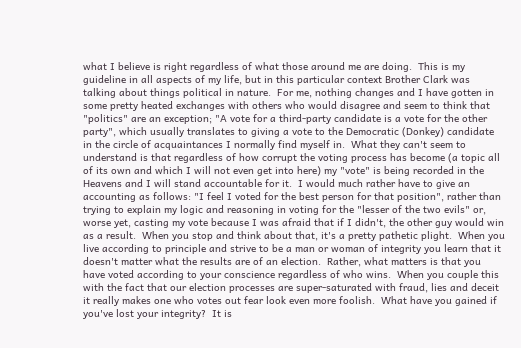what I believe is right regardless of what those around me are doing.  This is my guideline in all aspects of my life, but in this particular context Brother Clark was talking about things political in nature.  For me, nothing changes and I have gotten in some pretty heated exchanges with others who would disagree and seem to think that "politics" are an exception; "A vote for a third-party candidate is a vote for the other party", which usually translates to giving a vote to the Democratic (Donkey) candidate in the circle of acquaintances I normally find myself in.  What they can't seem to understand is that regardless of how corrupt the voting process has become (a topic all of its own and which I will not even get into here) my "vote" is being recorded in the Heavens and I will stand accountable for it.  I would much rather have to give an accounting as follows: "I feel I voted for the best person for that position", rather than trying to explain my logic and reasoning in voting for the "lesser of the two evils" or, worse yet, casting my vote because I was afraid that if I didn't, the other guy would win as a result.  When you stop and think about that, it's a pretty pathetic plight.  When you live according to principle and strive to be a man or woman of integrity you learn that it doesn't matter what the results are of an election.  Rather, what matters is that you have voted according to your conscience regardless of who wins.  When you couple this with the fact that our election processes are super-saturated with fraud, lies and deceit it really makes one who votes out fear look even more foolish.  What have you gained if you've lost your integrity?  It is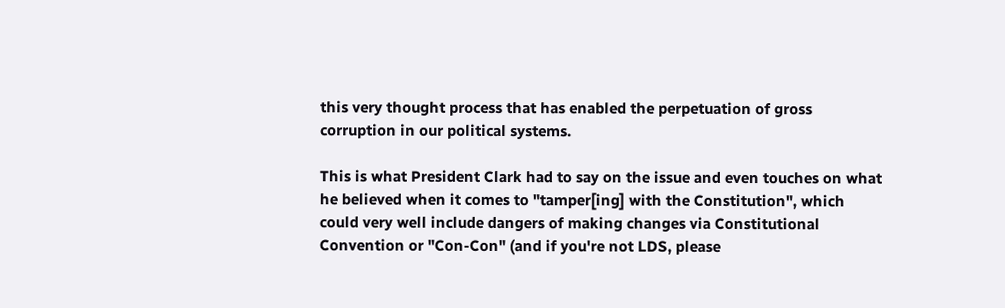this very thought process that has enabled the perpetuation of gross corruption in our political systems.

This is what President Clark had to say on the issue and even touches on what he believed when it comes to "tamper[ing] with the Constitution", which could very well include dangers of making changes via Constitutional Convention or "Con-Con" (and if you're not LDS, please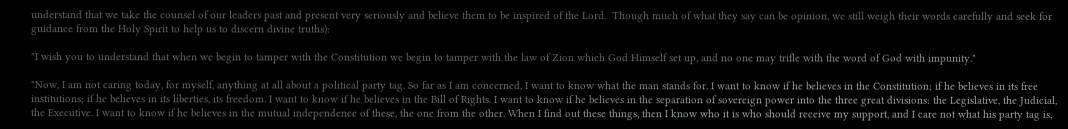understand that we take the counsel of our leaders past and present very seriously and believe them to be inspired of the Lord.  Though much of what they say can be opinion, we still weigh their words carefully and seek for guidance from the Holy Spirit to help us to discern divine truths):

"I wish you to understand that when we begin to tamper with the Constitution we begin to tamper with the law of Zion which God Himself set up, and no one may trifle with the word of God with impunity."

"Now, I am not caring today, for myself, anything at all about a political party tag. So far as I am concerned, I want to know what the man stands for. I want to know if he believes in the Constitution; if he believes in its free institutions; if he believes in its liberties, its freedom. I want to know if he believes in the Bill of Rights. I want to know if he believes in the separation of sovereign power into the three great divisions: the Legislative, the Judicial, the Executive. I want to know if he believes in the mutual independence of these, the one from the other. When I find out these things, then I know who it is who should receive my support, and I care not what his party tag is,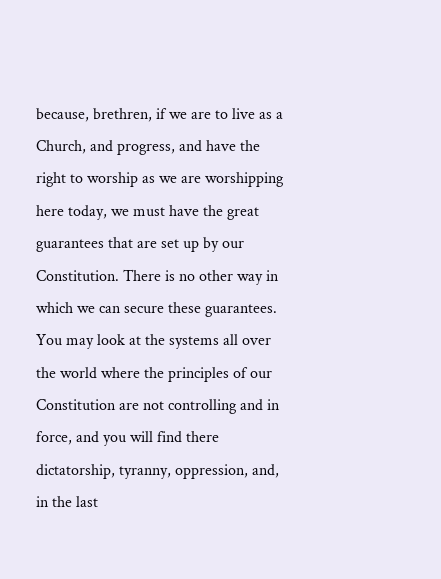because, brethren, if we are to live as a Church, and progress, and have the right to worship as we are worshipping here today, we must have the great guarantees that are set up by our Constitution. There is no other way in which we can secure these guarantees. You may look at the systems all over the world where the principles of our Constitution are not controlling and in force, and you will find there dictatorship, tyranny, oppression, and, in the last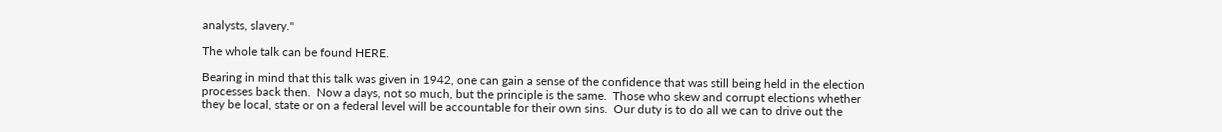analysts, slavery."

The whole talk can be found HERE.

Bearing in mind that this talk was given in 1942, one can gain a sense of the confidence that was still being held in the election processes back then.  Now a days, not so much, but the principle is the same.  Those who skew and corrupt elections whether they be local, state or on a federal level will be accountable for their own sins.  Our duty is to do all we can to drive out the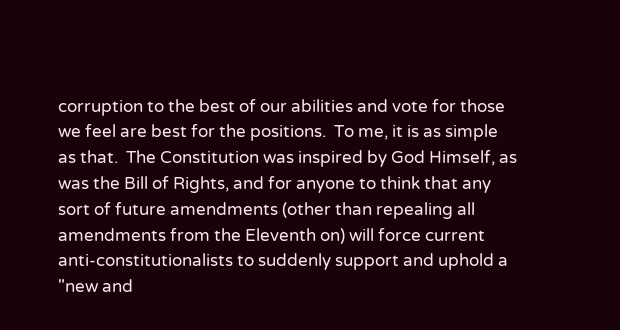corruption to the best of our abilities and vote for those we feel are best for the positions.  To me, it is as simple as that.  The Constitution was inspired by God Himself, as was the Bill of Rights, and for anyone to think that any sort of future amendments (other than repealing all amendments from the Eleventh on) will force current anti-constitutionalists to suddenly support and uphold a "new and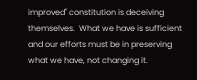improved" constitution is deceiving themselves.  What we have is sufficient and our efforts must be in preserving what we have, not changing it.